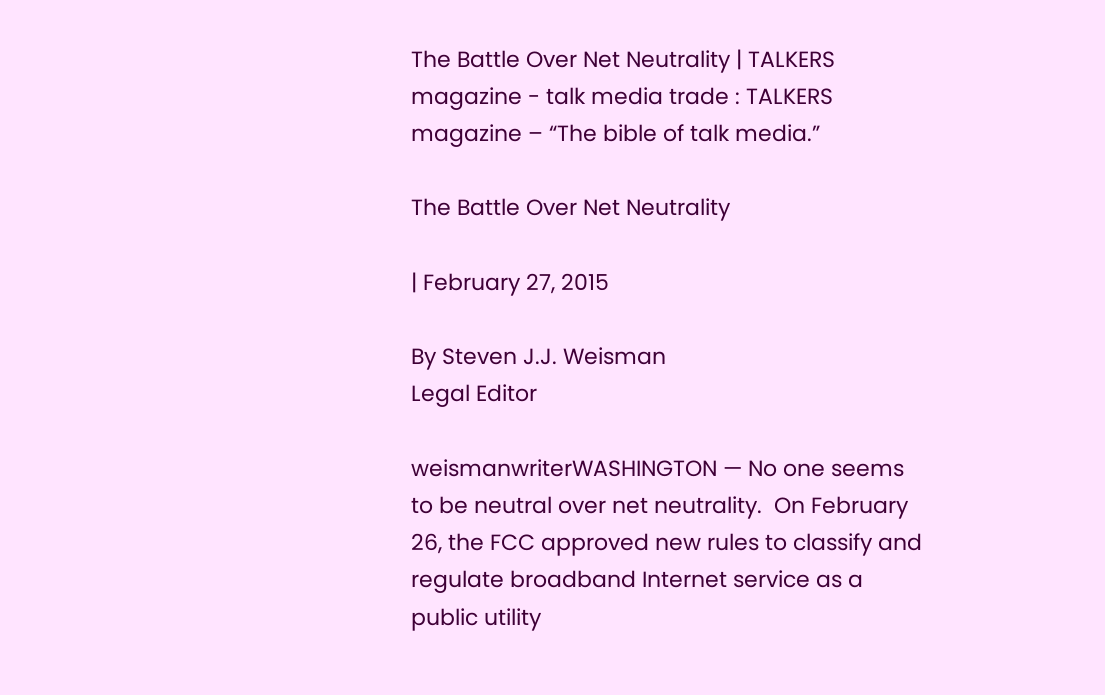The Battle Over Net Neutrality | TALKERS magazine - talk media trade : TALKERS magazine – “The bible of talk media.”

The Battle Over Net Neutrality

| February 27, 2015

By Steven J.J. Weisman
Legal Editor

weismanwriterWASHINGTON — No one seems to be neutral over net neutrality.  On February 26, the FCC approved new rules to classify and regulate broadband Internet service as a public utility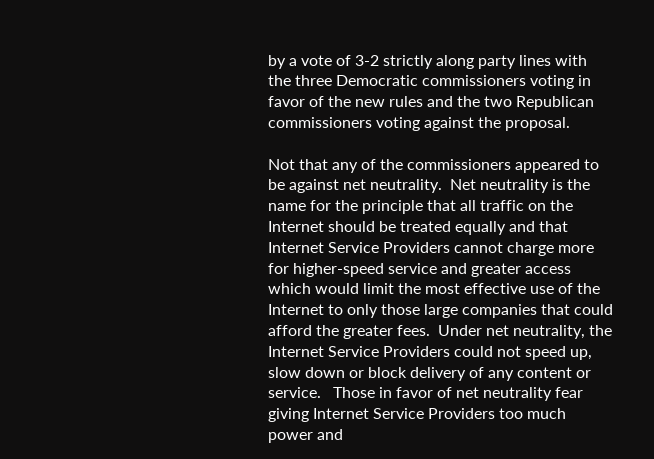by a vote of 3-2 strictly along party lines with the three Democratic commissioners voting in favor of the new rules and the two Republican commissioners voting against the proposal.

Not that any of the commissioners appeared to be against net neutrality.  Net neutrality is the name for the principle that all traffic on the Internet should be treated equally and that Internet Service Providers cannot charge more for higher-speed service and greater access which would limit the most effective use of the Internet to only those large companies that could afford the greater fees.  Under net neutrality, the Internet Service Providers could not speed up, slow down or block delivery of any content or service.   Those in favor of net neutrality fear giving Internet Service Providers too much power and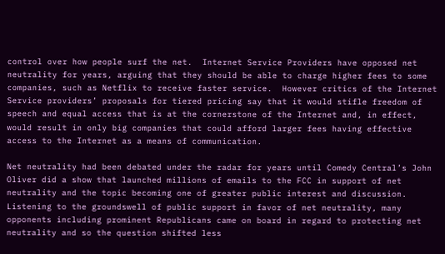control over how people surf the net.  Internet Service Providers have opposed net neutrality for years, arguing that they should be able to charge higher fees to some companies, such as Netflix to receive faster service.  However critics of the Internet Service providers’ proposals for tiered pricing say that it would stifle freedom of speech and equal access that is at the cornerstone of the Internet and, in effect, would result in only big companies that could afford larger fees having effective access to the Internet as a means of communication.

Net neutrality had been debated under the radar for years until Comedy Central’s John Oliver did a show that launched millions of emails to the FCC in support of net neutrality and the topic becoming one of greater public interest and discussion.  Listening to the groundswell of public support in favor of net neutrality, many opponents including prominent Republicans came on board in regard to protecting net neutrality and so the question shifted less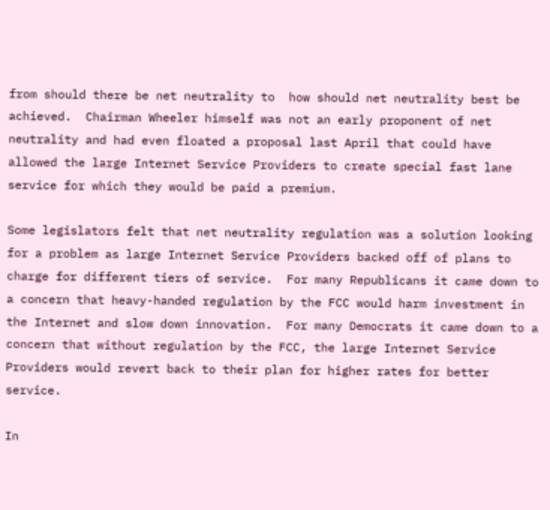from should there be net neutrality to  how should net neutrality best be achieved.  Chairman Wheeler himself was not an early proponent of net neutrality and had even floated a proposal last April that could have allowed the large Internet Service Providers to create special fast lane service for which they would be paid a premium.

Some legislators felt that net neutrality regulation was a solution looking for a problem as large Internet Service Providers backed off of plans to charge for different tiers of service.  For many Republicans it came down to a concern that heavy-handed regulation by the FCC would harm investment in the Internet and slow down innovation.  For many Democrats it came down to a concern that without regulation by the FCC, the large Internet Service Providers would revert back to their plan for higher rates for better service.

In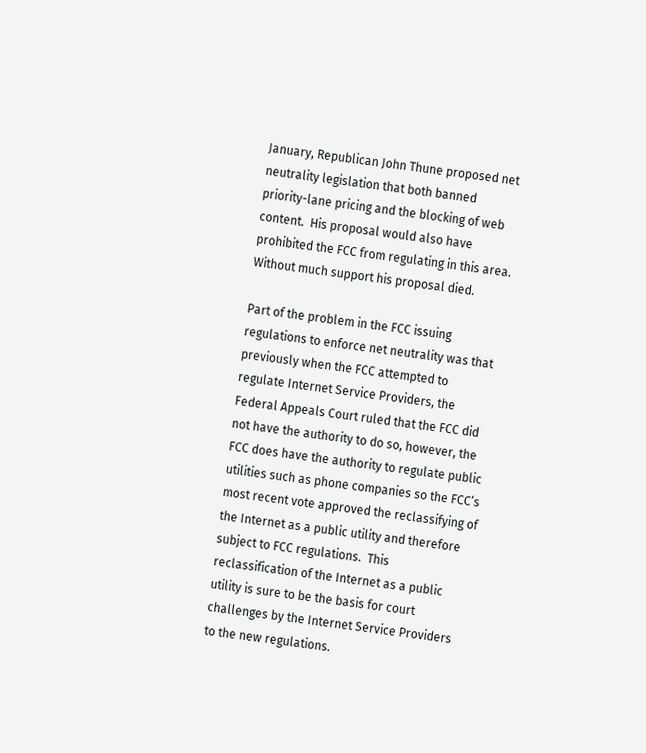January, Republican John Thune proposed net neutrality legislation that both banned priority-lane pricing and the blocking of web content.  His proposal would also have prohibited the FCC from regulating in this area.  Without much support his proposal died.

Part of the problem in the FCC issuing regulations to enforce net neutrality was that previously when the FCC attempted to regulate Internet Service Providers, the Federal Appeals Court ruled that the FCC did not have the authority to do so, however, the FCC does have the authority to regulate public utilities such as phone companies so the FCC’s most recent vote approved the reclassifying of the Internet as a public utility and therefore subject to FCC regulations.  This reclassification of the Internet as a public utility is sure to be the basis for court challenges by the Internet Service Providers to the new regulations.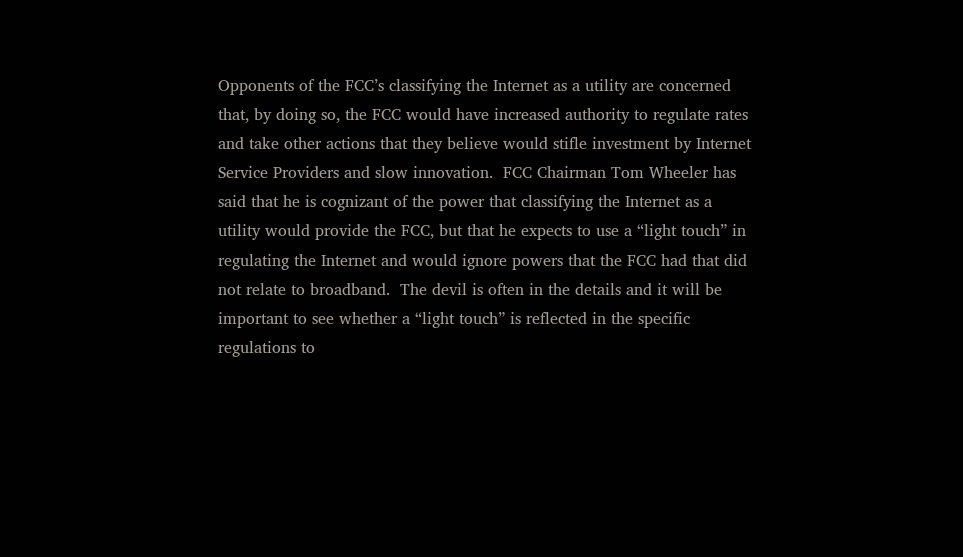Opponents of the FCC’s classifying the Internet as a utility are concerned that, by doing so, the FCC would have increased authority to regulate rates and take other actions that they believe would stifle investment by Internet Service Providers and slow innovation.  FCC Chairman Tom Wheeler has said that he is cognizant of the power that classifying the Internet as a utility would provide the FCC, but that he expects to use a “light touch” in regulating the Internet and would ignore powers that the FCC had that did not relate to broadband.  The devil is often in the details and it will be important to see whether a “light touch” is reflected in the specific regulations to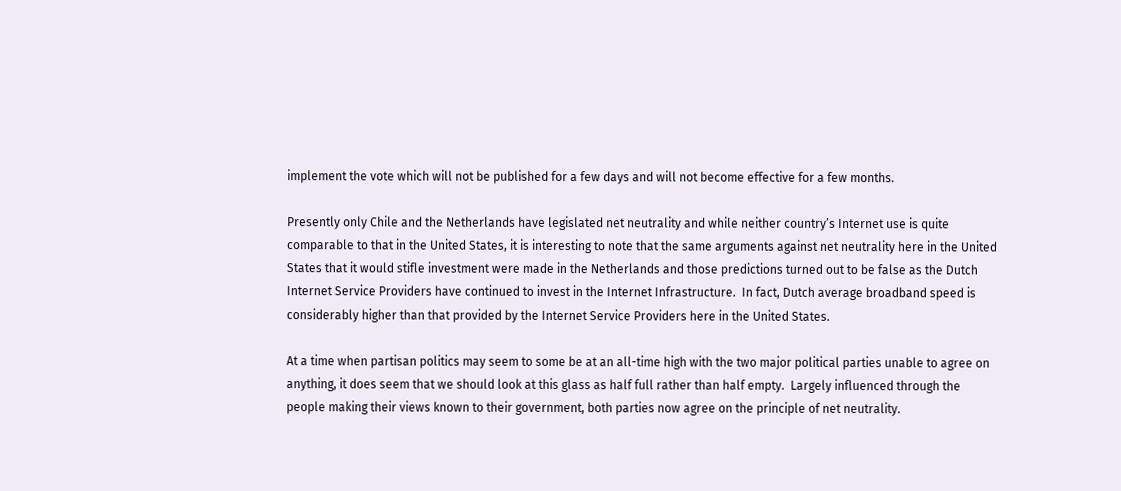implement the vote which will not be published for a few days and will not become effective for a few months.

Presently only Chile and the Netherlands have legislated net neutrality and while neither country’s Internet use is quite comparable to that in the United States, it is interesting to note that the same arguments against net neutrality here in the United States that it would stifle investment were made in the Netherlands and those predictions turned out to be false as the Dutch Internet Service Providers have continued to invest in the Internet Infrastructure.  In fact, Dutch average broadband speed is considerably higher than that provided by the Internet Service Providers here in the United States.

At a time when partisan politics may seem to some be at an all-time high with the two major political parties unable to agree on anything, it does seem that we should look at this glass as half full rather than half empty.  Largely influenced through the people making their views known to their government, both parties now agree on the principle of net neutrality.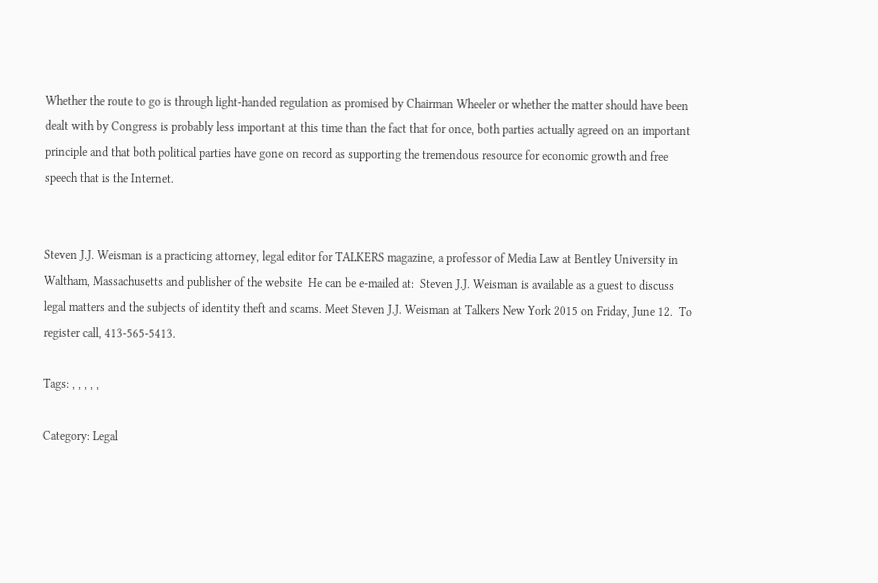Whether the route to go is through light-handed regulation as promised by Chairman Wheeler or whether the matter should have been dealt with by Congress is probably less important at this time than the fact that for once, both parties actually agreed on an important principle and that both political parties have gone on record as supporting the tremendous resource for economic growth and free speech that is the Internet.


Steven J.J. Weisman is a practicing attorney, legal editor for TALKERS magazine, a professor of Media Law at Bentley University in Waltham, Massachusetts and publisher of the website  He can be e-mailed at:  Steven J.J. Weisman is available as a guest to discuss legal matters and the subjects of identity theft and scams. Meet Steven J.J. Weisman at Talkers New York 2015 on Friday, June 12.  To register call, 413-565-5413.

Tags: , , , , ,

Category: Legal